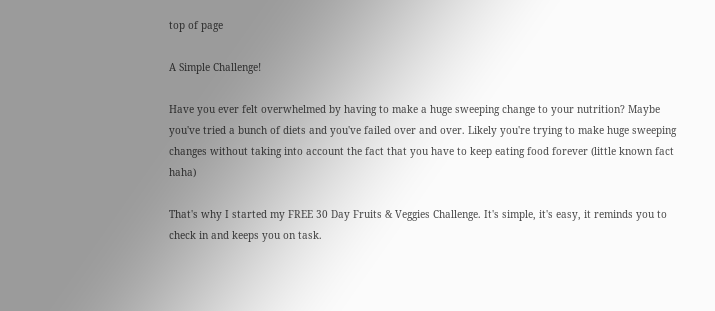top of page

A Simple Challenge!

Have you ever felt overwhelmed by having to make a huge sweeping change to your nutrition? Maybe you've tried a bunch of diets and you've failed over and over. Likely you're trying to make huge sweeping changes without taking into account the fact that you have to keep eating food forever (little known fact haha)

That's why I started my FREE 30 Day Fruits & Veggies Challenge. It's simple, it's easy, it reminds you to check in and keeps you on task.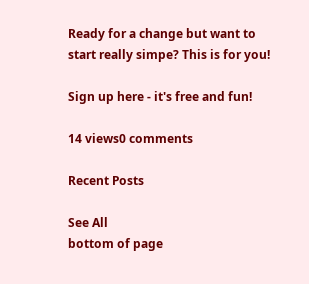Ready for a change but want to start really simpe? This is for you!

Sign up here - it's free and fun!

14 views0 comments

Recent Posts

See All
bottom of page